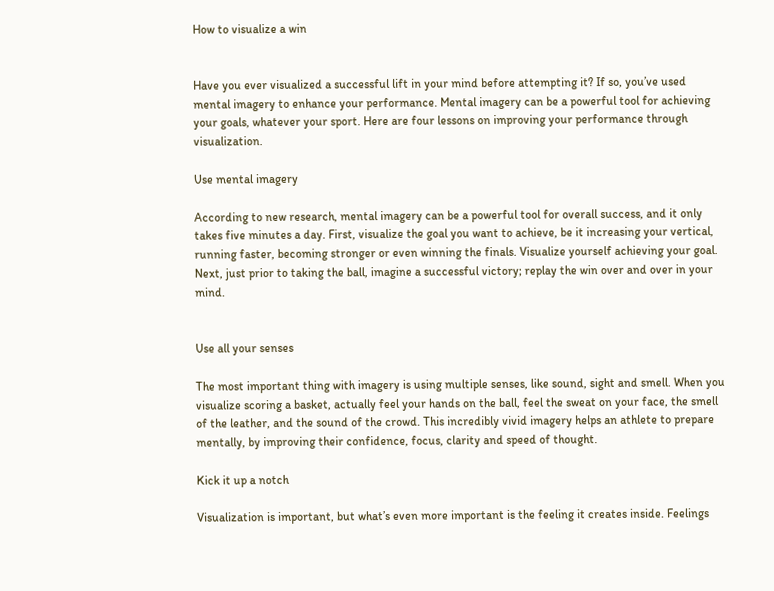How to visualize a win


Have you ever visualized a successful lift in your mind before attempting it? If so, you’ve used mental imagery to enhance your performance. Mental imagery can be a powerful tool for achieving your goals, whatever your sport. Here are four lessons on improving your performance through visualization.

Use mental imagery

According to new research, mental imagery can be a powerful tool for overall success, and it only takes five minutes a day. First, visualize the goal you want to achieve, be it increasing your vertical, running faster, becoming stronger or even winning the finals. Visualize yourself achieving your goal. Next, just prior to taking the ball, imagine a successful victory; replay the win over and over in your mind.


Use all your senses

The most important thing with imagery is using multiple senses, like sound, sight and smell. When you visualize scoring a basket, actually feel your hands on the ball, feel the sweat on your face, the smell of the leather, and the sound of the crowd. This incredibly vivid imagery helps an athlete to prepare mentally, by improving their confidence, focus, clarity and speed of thought.

Kick it up a notch

Visualization is important, but what’s even more important is the feeling it creates inside. Feelings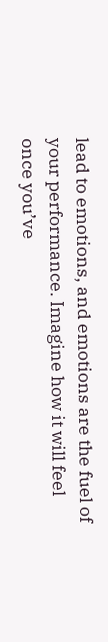lead to emotions, and emotions are the fuel of your performance. Imagine how it will feel once you’ve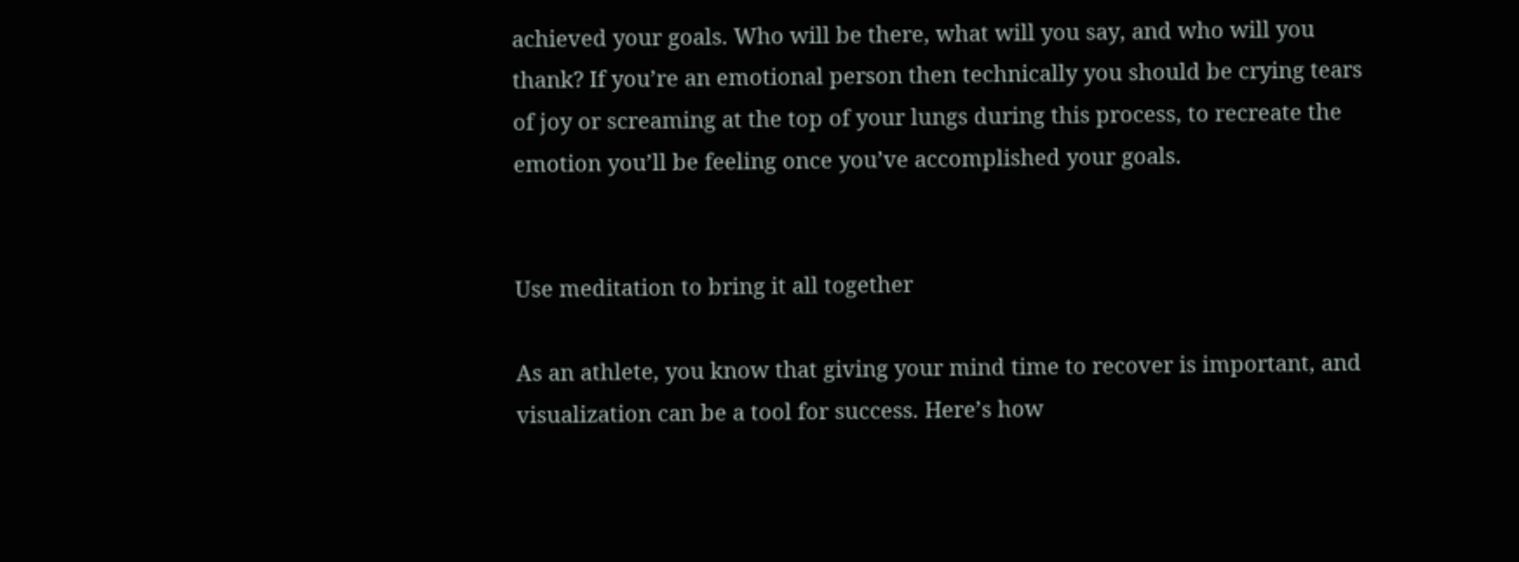achieved your goals. Who will be there, what will you say, and who will you thank? If you’re an emotional person then technically you should be crying tears of joy or screaming at the top of your lungs during this process, to recreate the emotion you’ll be feeling once you’ve accomplished your goals.


Use meditation to bring it all together

As an athlete, you know that giving your mind time to recover is important, and visualization can be a tool for success. Here’s how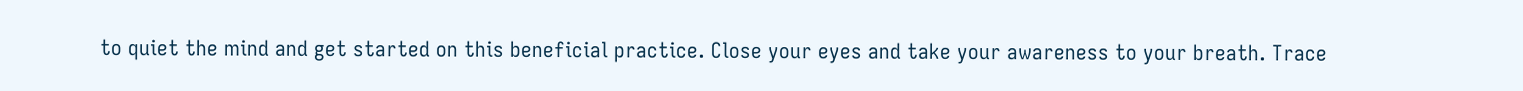to quiet the mind and get started on this beneficial practice. Close your eyes and take your awareness to your breath. Trace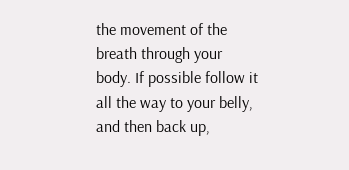the movement of the breath through your body. If possible follow it all the way to your belly, and then back up,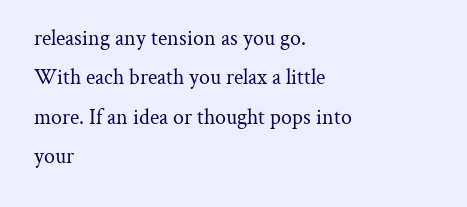releasing any tension as you go. With each breath you relax a little more. If an idea or thought pops into your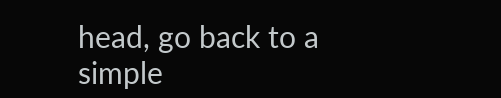head, go back to a simple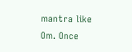mantra like Om. Once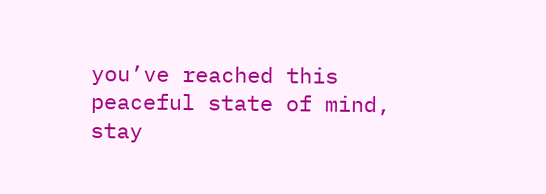you’ve reached this peaceful state of mind, stay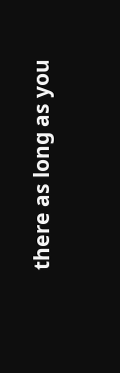there as long as you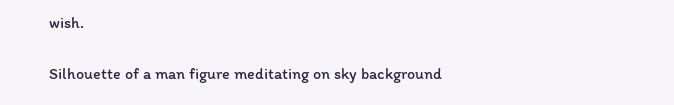wish.

Silhouette of a man figure meditating on sky background